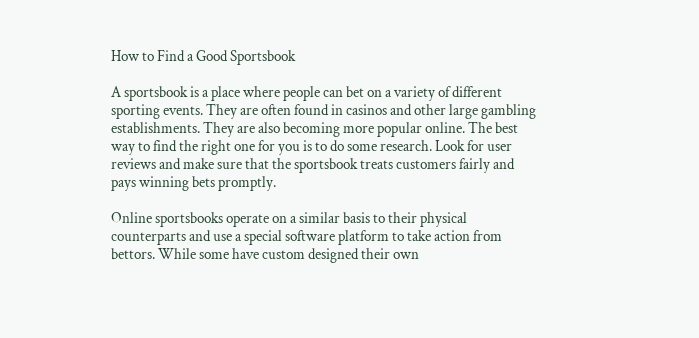How to Find a Good Sportsbook

A sportsbook is a place where people can bet on a variety of different sporting events. They are often found in casinos and other large gambling establishments. They are also becoming more popular online. The best way to find the right one for you is to do some research. Look for user reviews and make sure that the sportsbook treats customers fairly and pays winning bets promptly.

Online sportsbooks operate on a similar basis to their physical counterparts and use a special software platform to take action from bettors. While some have custom designed their own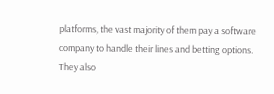platforms, the vast majority of them pay a software company to handle their lines and betting options. They also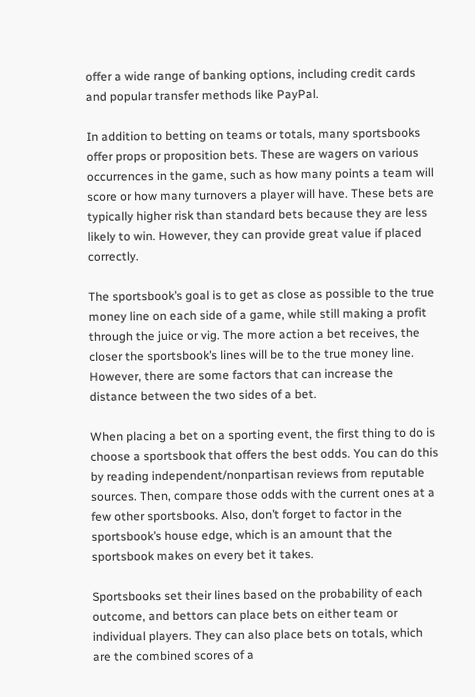offer a wide range of banking options, including credit cards and popular transfer methods like PayPal.

In addition to betting on teams or totals, many sportsbooks offer props or proposition bets. These are wagers on various occurrences in the game, such as how many points a team will score or how many turnovers a player will have. These bets are typically higher risk than standard bets because they are less likely to win. However, they can provide great value if placed correctly.

The sportsbook’s goal is to get as close as possible to the true money line on each side of a game, while still making a profit through the juice or vig. The more action a bet receives, the closer the sportsbook’s lines will be to the true money line. However, there are some factors that can increase the distance between the two sides of a bet.

When placing a bet on a sporting event, the first thing to do is choose a sportsbook that offers the best odds. You can do this by reading independent/nonpartisan reviews from reputable sources. Then, compare those odds with the current ones at a few other sportsbooks. Also, don’t forget to factor in the sportsbook’s house edge, which is an amount that the sportsbook makes on every bet it takes.

Sportsbooks set their lines based on the probability of each outcome, and bettors can place bets on either team or individual players. They can also place bets on totals, which are the combined scores of a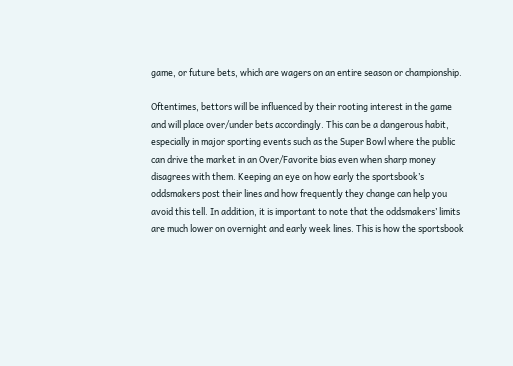game, or future bets, which are wagers on an entire season or championship.

Oftentimes, bettors will be influenced by their rooting interest in the game and will place over/under bets accordingly. This can be a dangerous habit, especially in major sporting events such as the Super Bowl where the public can drive the market in an Over/Favorite bias even when sharp money disagrees with them. Keeping an eye on how early the sportsbook’s oddsmakers post their lines and how frequently they change can help you avoid this tell. In addition, it is important to note that the oddsmakers’ limits are much lower on overnight and early week lines. This is how the sportsbook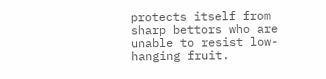protects itself from sharp bettors who are unable to resist low-hanging fruit.